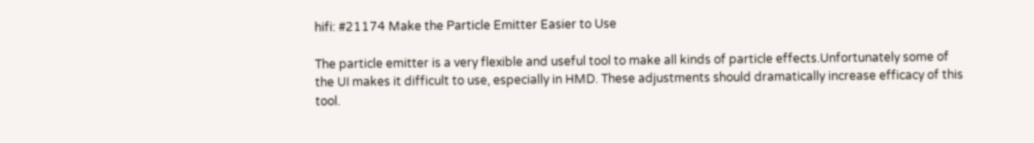hifi: #21174 Make the Particle Emitter Easier to Use

The particle emitter is a very flexible and useful tool to make all kinds of particle effects.Unfortunately some of the UI makes it difficult to use, especially in HMD. These adjustments should dramatically increase efficacy of this tool.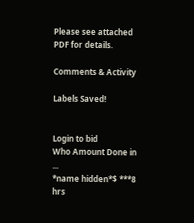Please see attached PDF for details.

Comments & Activity

Labels Saved!


Login to bid
Who Amount Done in ...
*name hidden*$ ***8 hrs